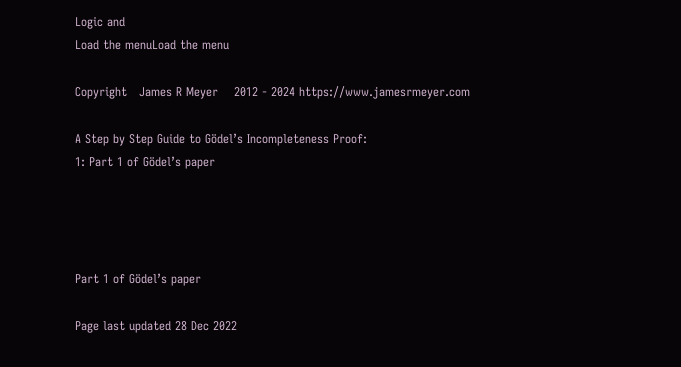Logic and
Load the menuLoad the menu

Copyright   James R Meyer    2012 - 2024 https://www.jamesrmeyer.com

A Step by Step Guide to Gödel’s Incompleteness Proof:
1: Part 1 of Gödel’s paper




Part 1 of Gödel’s paper

Page last updated 28 Dec 2022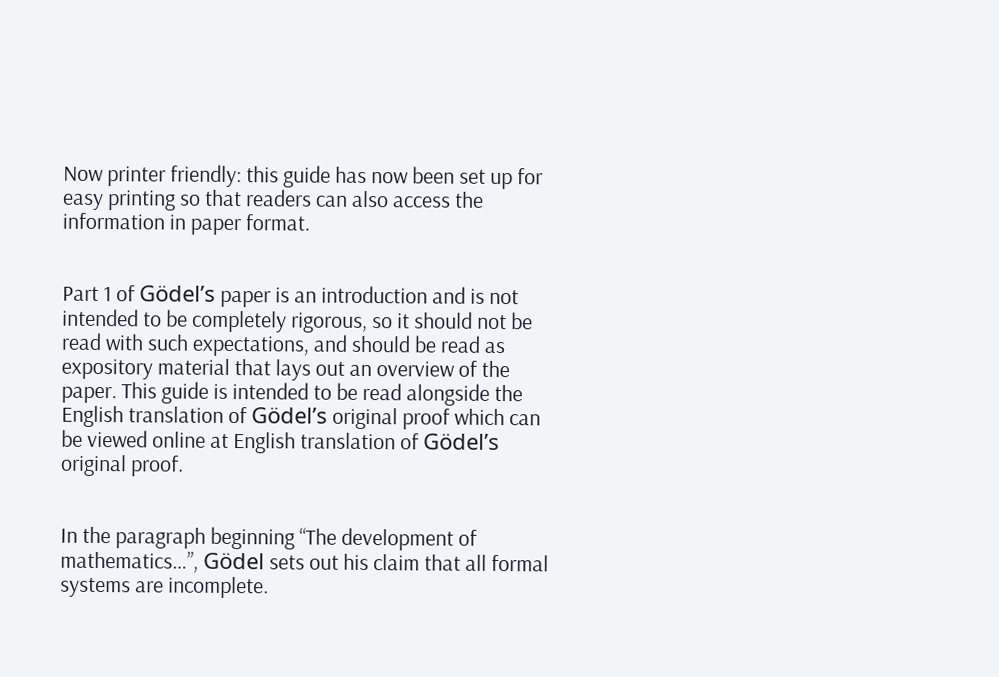Now printer friendly: this guide has now been set up for easy printing so that readers can also access the information in paper format.


Part 1 of Gödel’s paper is an introduction and is not intended to be completely rigorous, so it should not be read with such expectations, and should be read as expository material that lays out an overview of the paper. This guide is intended to be read alongside the English translation of Gödel’s original proof which can be viewed online at English translation of Gödel’s original proof.


In the paragraph beginning “The development of mathematics…”, Gödel sets out his claim that all formal systems are incomplete.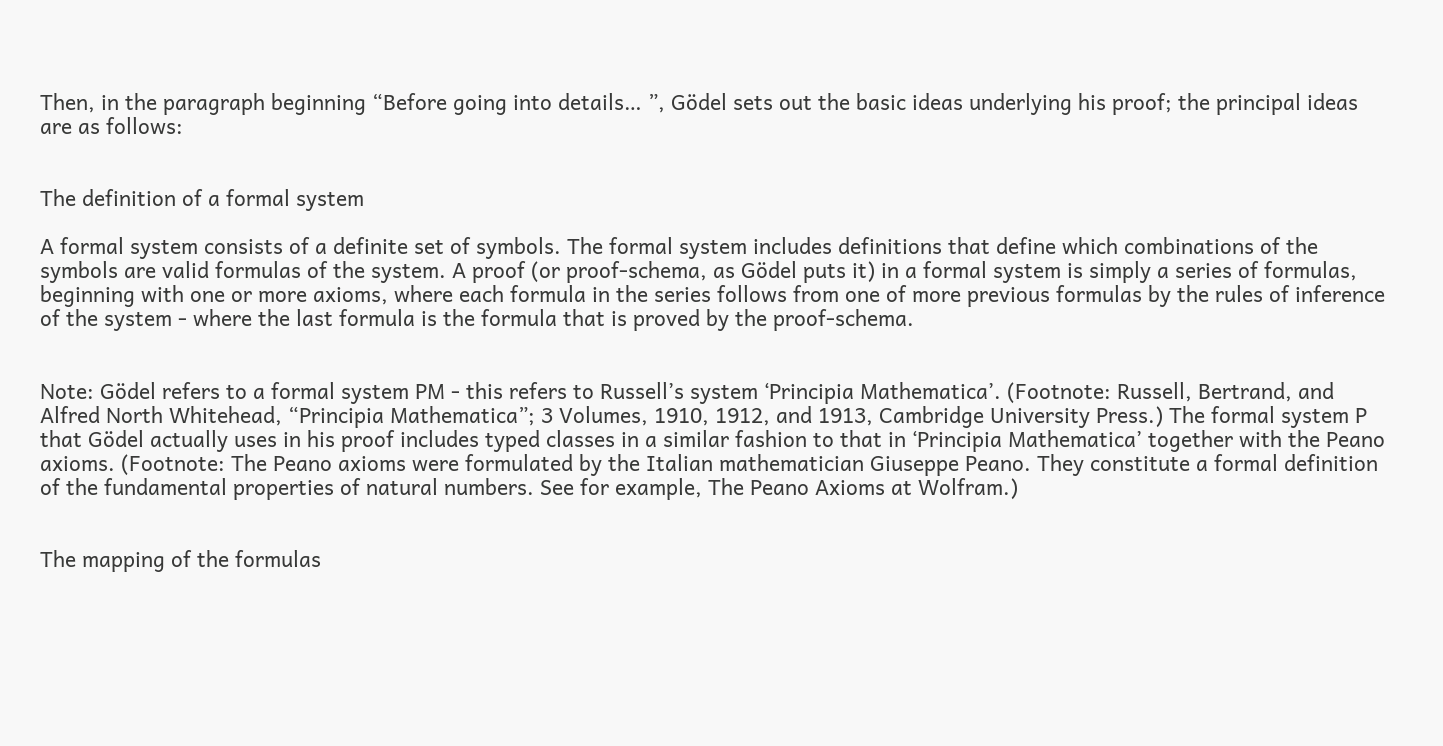Then, in the paragraph beginning “Before going into details… ”, Gödel sets out the basic ideas underlying his proof; the principal ideas are as follows:


The definition of a formal system

A formal system consists of a definite set of symbols. The formal system includes definitions that define which combinations of the symbols are valid formulas of the system. A proof (or proof-schema, as Gödel puts it) in a formal system is simply a series of formulas, beginning with one or more axioms, where each formula in the series follows from one of more previous formulas by the rules of inference of the system - where the last formula is the formula that is proved by the proof-schema.


Note: Gödel refers to a formal system PM - this refers to Russell’s system ‘Principia Mathematica’. (Footnote: Russell, Bertrand, and Alfred North Whitehead, “Principia Mathematica”; 3 Volumes, 1910, 1912, and 1913, Cambridge University Press.) The formal system P that Gödel actually uses in his proof includes typed classes in a similar fashion to that in ‘Principia Mathematica’ together with the Peano axioms. (Footnote: The Peano axioms were formulated by the Italian mathematician Giuseppe Peano. They constitute a formal definition of the fundamental properties of natural numbers. See for example, The Peano Axioms at Wolfram.)


The mapping of the formulas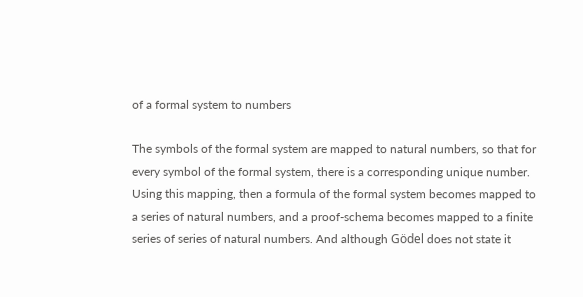of a formal system to numbers

The symbols of the formal system are mapped to natural numbers, so that for every symbol of the formal system, there is a corresponding unique number. Using this mapping, then a formula of the formal system becomes mapped to a series of natural numbers, and a proof-schema becomes mapped to a finite series of series of natural numbers. And although Gödel does not state it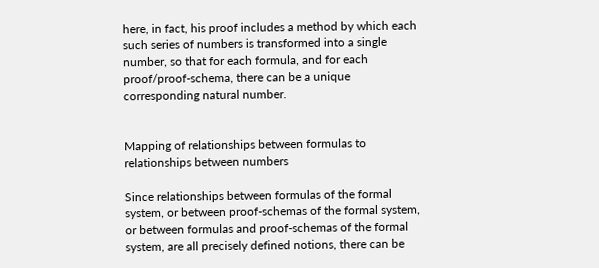here, in fact, his proof includes a method by which each such series of numbers is transformed into a single number, so that for each formula, and for each proof/proof-schema, there can be a unique corresponding natural number.


Mapping of relationships between formulas to relationships between numbers

Since relationships between formulas of the formal system, or between proof-schemas of the formal system, or between formulas and proof-schemas of the formal system, are all precisely defined notions, there can be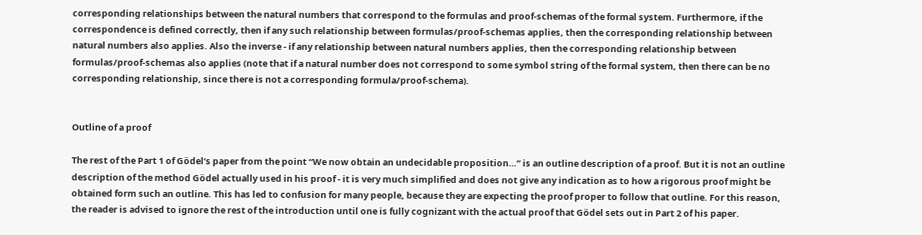corresponding relationships between the natural numbers that correspond to the formulas and proof-schemas of the formal system. Furthermore, if the correspondence is defined correctly, then if any such relationship between formulas/proof-schemas applies, then the corresponding relationship between natural numbers also applies. Also the inverse - if any relationship between natural numbers applies, then the corresponding relationship between formulas/proof-schemas also applies (note that if a natural number does not correspond to some symbol string of the formal system, then there can be no corresponding relationship, since there is not a corresponding formula/proof-schema).


Outline of a proof

The rest of the Part 1 of Gödel’s paper from the point “We now obtain an undecidable proposition…” is an outline description of a proof. But it is not an outline description of the method Gödel actually used in his proof - it is very much simplified and does not give any indication as to how a rigorous proof might be obtained form such an outline. This has led to confusion for many people, because they are expecting the proof proper to follow that outline. For this reason, the reader is advised to ignore the rest of the introduction until one is fully cognizant with the actual proof that Gödel sets out in Part 2 of his paper.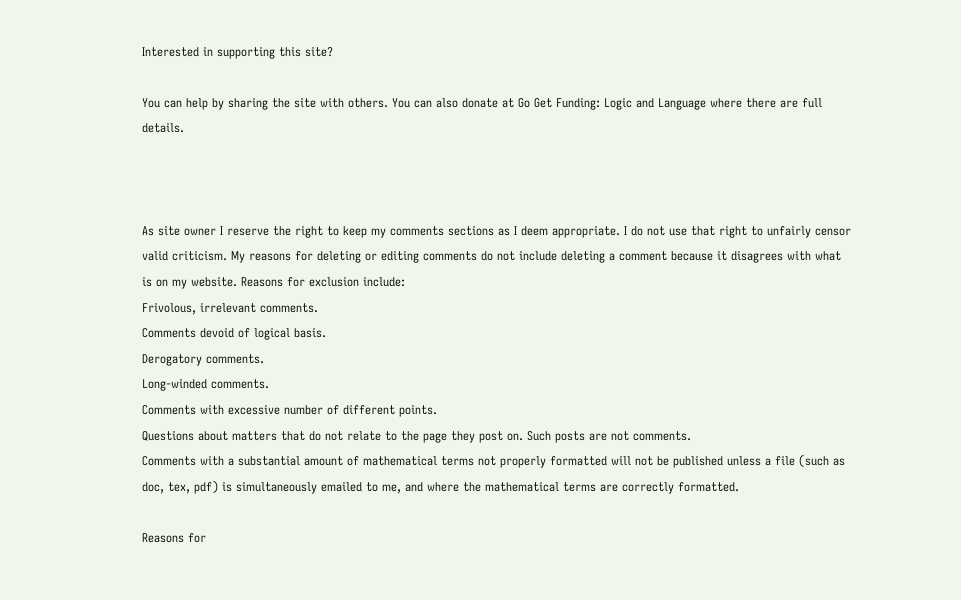Interested in supporting this site?

You can help by sharing the site with others. You can also donate at Go Get Funding: Logic and Language where there are full details.



As site owner I reserve the right to keep my comments sections as I deem appropriate. I do not use that right to unfairly censor valid criticism. My reasons for deleting or editing comments do not include deleting a comment because it disagrees with what is on my website. Reasons for exclusion include:
Frivolous, irrelevant comments.
Comments devoid of logical basis.
Derogatory comments.
Long-winded comments.
Comments with excessive number of different points.
Questions about matters that do not relate to the page they post on. Such posts are not comments.
Comments with a substantial amount of mathematical terms not properly formatted will not be published unless a file (such as doc, tex, pdf) is simultaneously emailed to me, and where the mathematical terms are correctly formatted.

Reasons for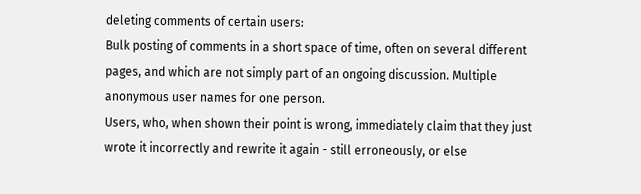deleting comments of certain users:
Bulk posting of comments in a short space of time, often on several different pages, and which are not simply part of an ongoing discussion. Multiple anonymous user names for one person.
Users, who, when shown their point is wrong, immediately claim that they just wrote it incorrectly and rewrite it again - still erroneously, or else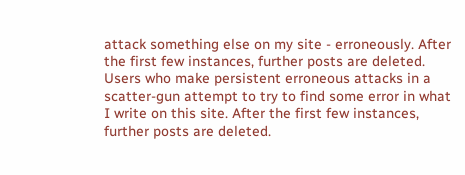attack something else on my site - erroneously. After the first few instances, further posts are deleted.
Users who make persistent erroneous attacks in a scatter-gun attempt to try to find some error in what I write on this site. After the first few instances, further posts are deleted.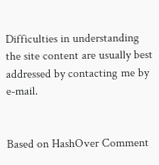Difficulties in understanding the site content are usually best addressed by contacting me by e-mail.


Based on HashOver Comment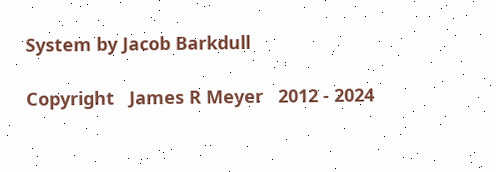System by Jacob Barkdull

Copyright   James R Meyer   2012 - 2024